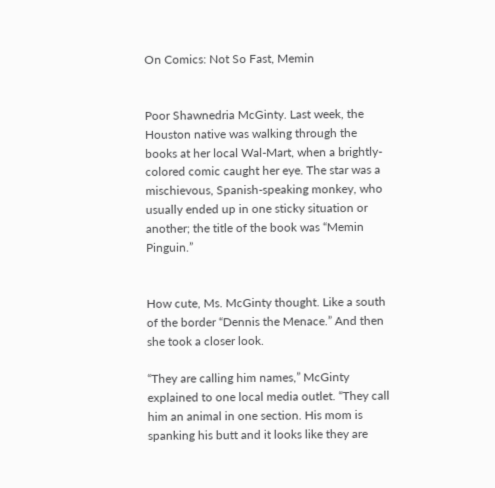On Comics: Not So Fast, Memin


Poor Shawnedria McGinty. Last week, the Houston native was walking through the books at her local Wal-Mart, when a brightly-colored comic caught her eye. The star was a mischievous, Spanish-speaking monkey, who usually ended up in one sticky situation or another; the title of the book was “Memin Pinguin.”


How cute, Ms. McGinty thought. Like a south of the border “Dennis the Menace.” And then she took a closer look.

“They are calling him names,” McGinty explained to one local media outlet. “They call him an animal in one section. His mom is spanking his butt and it looks like they are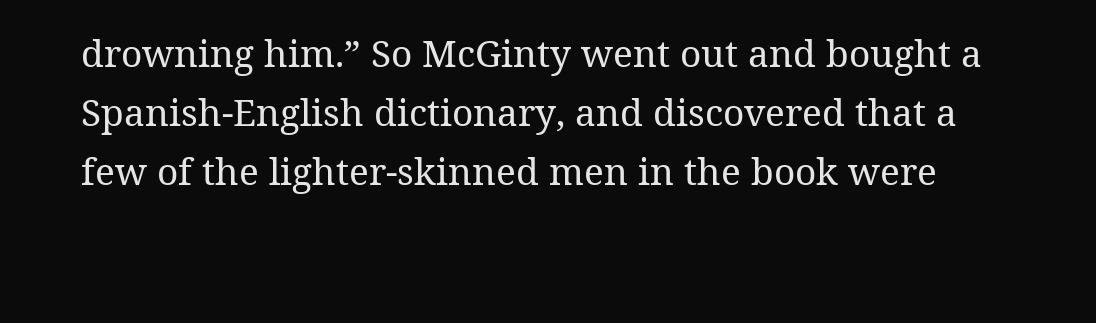drowning him.” So McGinty went out and bought a Spanish-English dictionary, and discovered that a few of the lighter-skinned men in the book were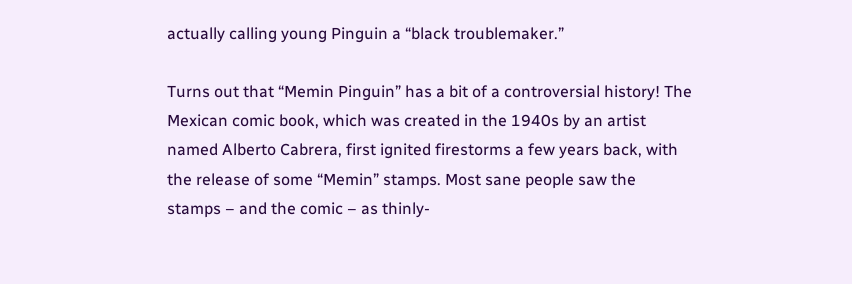actually calling young Pinguin a “black troublemaker.”

Turns out that “Memin Pinguin” has a bit of a controversial history! The Mexican comic book, which was created in the 1940s by an artist named Alberto Cabrera, first ignited firestorms a few years back, with the release of some “Memin” stamps. Most sane people saw the stamps – and the comic – as thinly-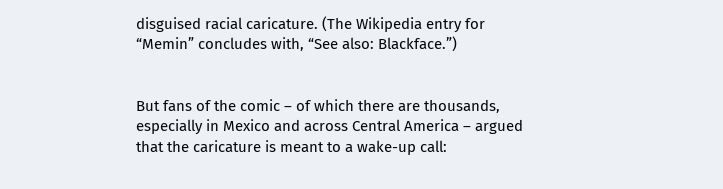disguised racial caricature. (The Wikipedia entry for “Memin” concludes with, “See also: Blackface.”)


But fans of the comic – of which there are thousands, especially in Mexico and across Central America – argued that the caricature is meant to a wake-up call: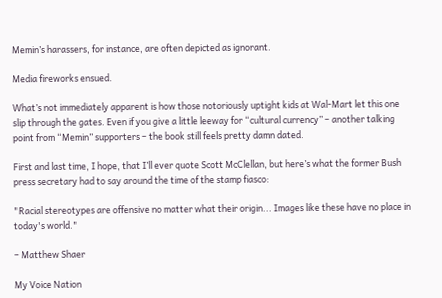Memin’s harassers, for instance, are often depicted as ignorant.

Media fireworks ensued.

What’s not immediately apparent is how those notoriously uptight kids at Wal-Mart let this one slip through the gates. Even if you give a little leeway for “cultural currency” – another talking point from “Memin” supporters – the book still feels pretty damn dated.

First and last time, I hope, that I’ll ever quote Scott McClellan, but here’s what the former Bush press secretary had to say around the time of the stamp fiasco:

"Racial stereotypes are offensive no matter what their origin... Images like these have no place in today's world."

– Matthew Shaer

My Voice Nation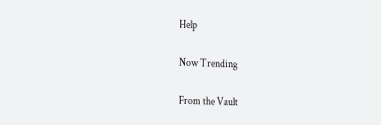Help

Now Trending

From the Vault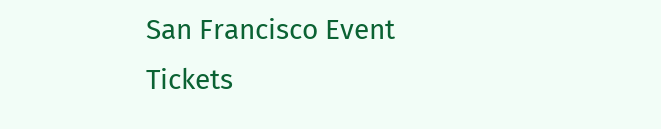San Francisco Event Tickets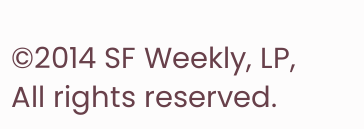©2014 SF Weekly, LP, All rights reserved.